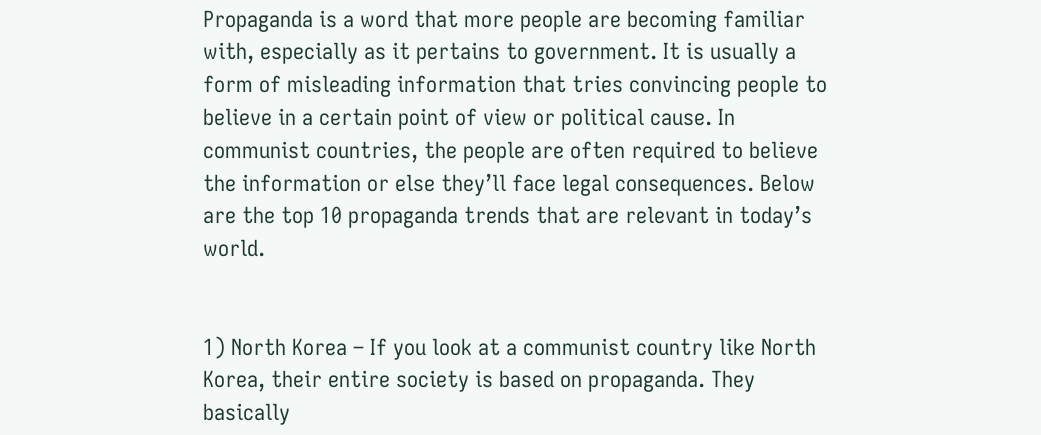Propaganda is a word that more people are becoming familiar with, especially as it pertains to government. It is usually a form of misleading information that tries convincing people to believe in a certain point of view or political cause. In communist countries, the people are often required to believe the information or else they’ll face legal consequences. Below are the top 10 propaganda trends that are relevant in today’s world.


1) North Korea – If you look at a communist country like North Korea, their entire society is based on propaganda. They basically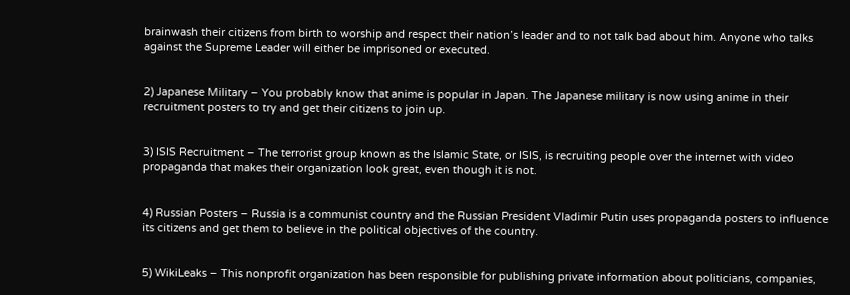brainwash their citizens from birth to worship and respect their nation’s leader and to not talk bad about him. Anyone who talks against the Supreme Leader will either be imprisoned or executed.


2) Japanese Military – You probably know that anime is popular in Japan. The Japanese military is now using anime in their recruitment posters to try and get their citizens to join up.


3) ISIS Recruitment – The terrorist group known as the Islamic State, or ISIS, is recruiting people over the internet with video propaganda that makes their organization look great, even though it is not.


4) Russian Posters – Russia is a communist country and the Russian President Vladimir Putin uses propaganda posters to influence its citizens and get them to believe in the political objectives of the country.


5) WikiLeaks – This nonprofit organization has been responsible for publishing private information about politicians, companies,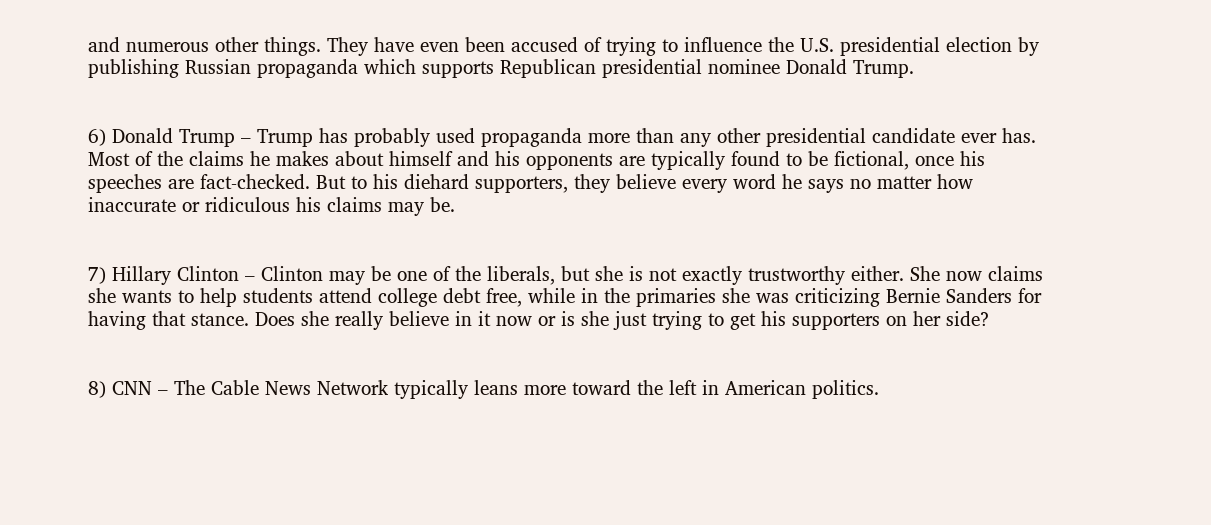and numerous other things. They have even been accused of trying to influence the U.S. presidential election by publishing Russian propaganda which supports Republican presidential nominee Donald Trump.


6) Donald Trump – Trump has probably used propaganda more than any other presidential candidate ever has. Most of the claims he makes about himself and his opponents are typically found to be fictional, once his speeches are fact-checked. But to his diehard supporters, they believe every word he says no matter how inaccurate or ridiculous his claims may be.


7) Hillary Clinton – Clinton may be one of the liberals, but she is not exactly trustworthy either. She now claims she wants to help students attend college debt free, while in the primaries she was criticizing Bernie Sanders for having that stance. Does she really believe in it now or is she just trying to get his supporters on her side?


8) CNN – The Cable News Network typically leans more toward the left in American politics.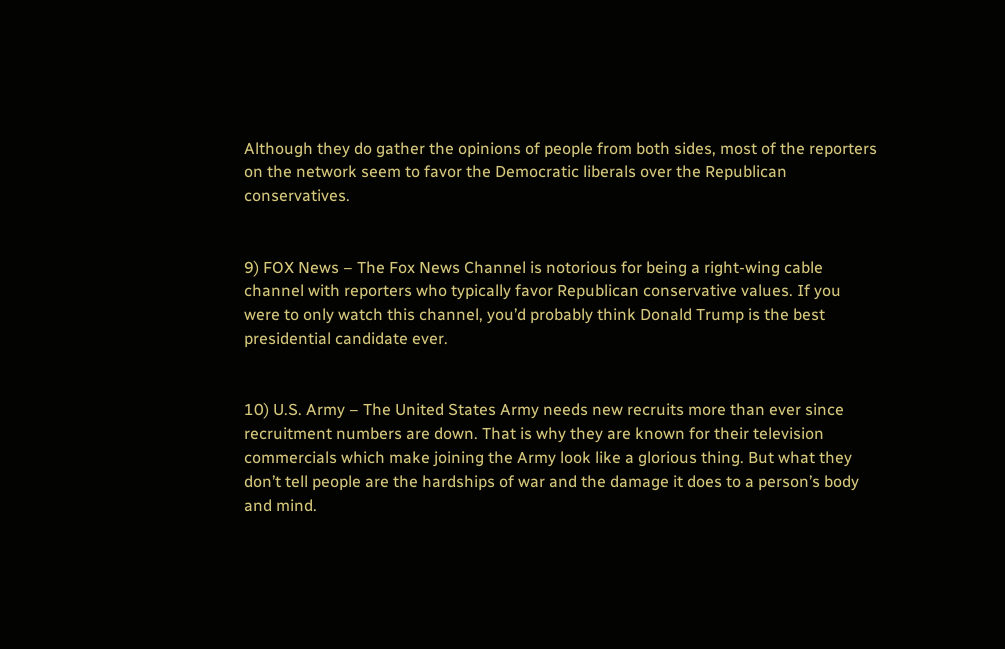Although they do gather the opinions of people from both sides, most of the reporters on the network seem to favor the Democratic liberals over the Republican conservatives.


9) FOX News – The Fox News Channel is notorious for being a right-wing cable channel with reporters who typically favor Republican conservative values. If you were to only watch this channel, you’d probably think Donald Trump is the best presidential candidate ever.


10) U.S. Army – The United States Army needs new recruits more than ever since recruitment numbers are down. That is why they are known for their television commercials which make joining the Army look like a glorious thing. But what they don’t tell people are the hardships of war and the damage it does to a person’s body and mind.